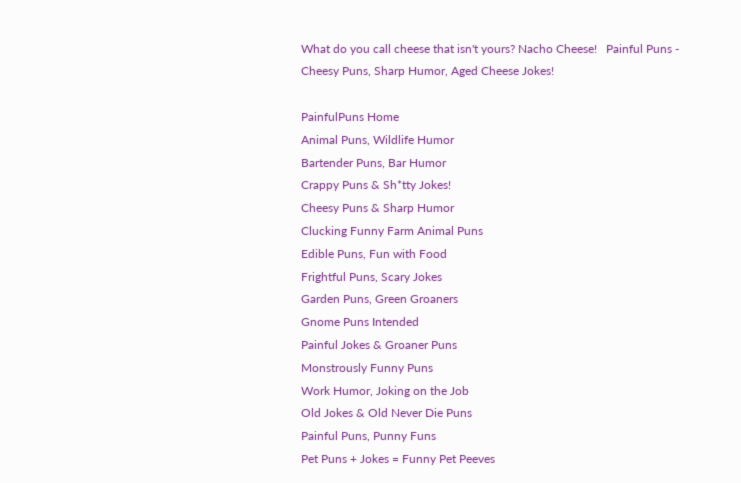What do you call cheese that isn't yours? Nacho Cheese!   Painful Puns - Cheesy Puns, Sharp Humor, Aged Cheese Jokes!

PainfulPuns Home
Animal Puns, Wildlife Humor
Bartender Puns, Bar Humor
Crappy Puns & Sh*tty Jokes!
Cheesy Puns & Sharp Humor
Clucking Funny Farm Animal Puns
Edible Puns, Fun with Food
Frightful Puns, Scary Jokes
Garden Puns, Green Groaners
Gnome Puns Intended
Painful Jokes & Groaner Puns
Monstrously Funny Puns
Work Humor, Joking on the Job
Old Jokes & Old Never Die Puns
Painful Puns, Punny Funs
Pet Puns + Jokes = Funny Pet Peeves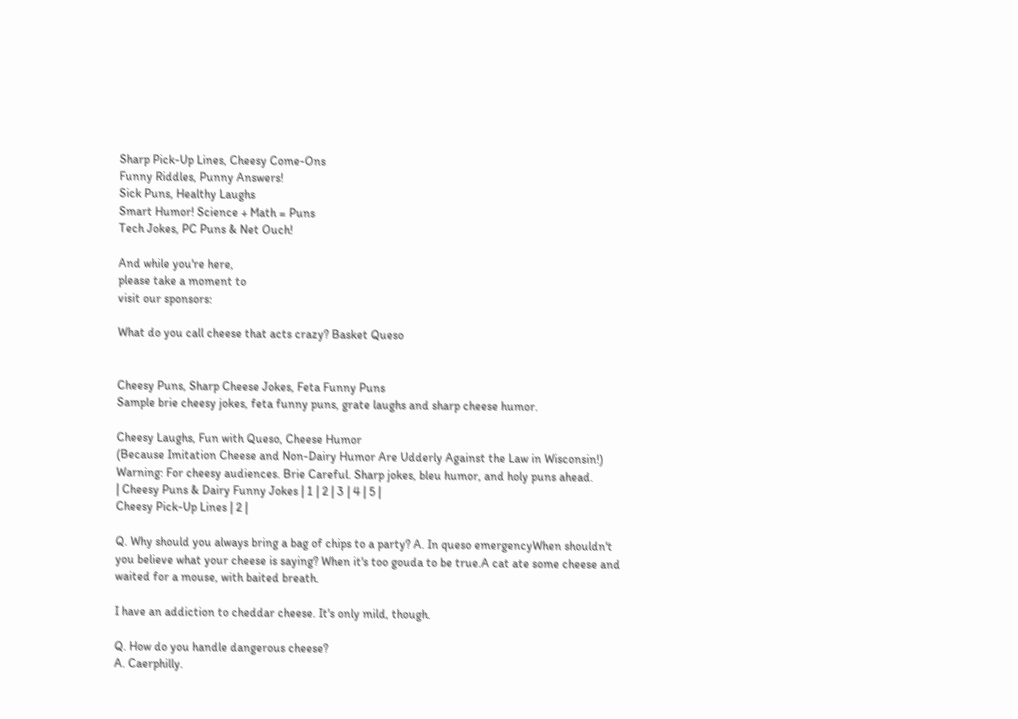Sharp Pick-Up Lines, Cheesy Come-Ons
Funny Riddles, Punny Answers!
Sick Puns, Healthy Laughs
Smart Humor! Science + Math = Puns
Tech Jokes, PC Puns & Net Ouch!

And while you're here,
please take a moment to
visit our sponsors:

What do you call cheese that acts crazy? Basket Queso


Cheesy Puns, Sharp Cheese Jokes, Feta Funny Puns
Sample brie cheesy jokes, feta funny puns, grate laughs and sharp cheese humor.

Cheesy Laughs, Fun with Queso, Cheese Humor
(Because Imitation Cheese and Non-Dairy Humor Are Udderly Against the Law in Wisconsin!)
Warning: For cheesy audiences. Brie Careful. Sharp jokes, bleu humor, and holy puns ahead.
| Cheesy Puns & Dairy Funny Jokes | 1 | 2 | 3 | 4 | 5 |
Cheesy Pick-Up Lines | 2 |

Q. Why should you always bring a bag of chips to a party? A. In queso emergencyWhen shouldn't you believe what your cheese is saying? When it's too gouda to be true.A cat ate some cheese and waited for a mouse, with baited breath.

I have an addiction to cheddar cheese. It's only mild, though.

Q. How do you handle dangerous cheese?
A. Caerphilly.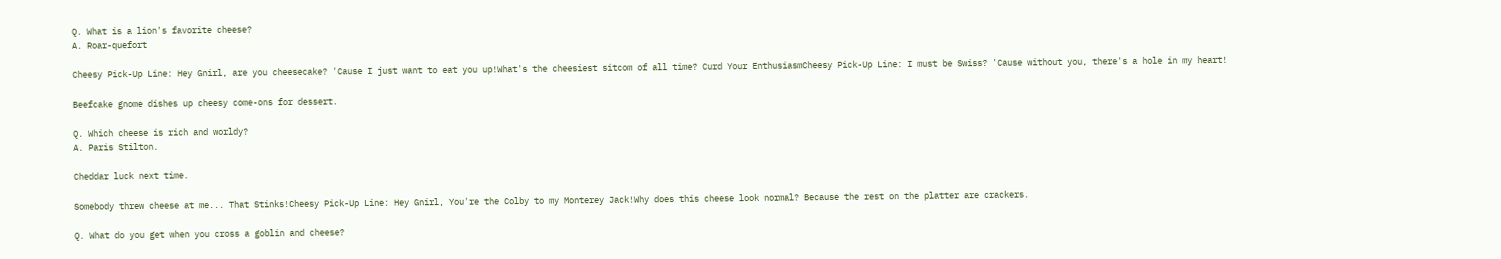Q. What is a lion's favorite cheese?
A. Roar-quefort

Cheesy Pick-Up Line: Hey Gnirl, are you cheesecake? 'Cause I just want to eat you up!What's the cheesiest sitcom of all time? Curd Your EnthusiasmCheesy Pick-Up Line: I must be Swiss? 'Cause without you, there's a hole in my heart!

Beefcake gnome dishes up cheesy come-ons for dessert.

Q. Which cheese is rich and worldy?
A. Paris Stilton.

Cheddar luck next time.

Somebody threw cheese at me... That Stinks!Cheesy Pick-Up Line: Hey Gnirl, You're the Colby to my Monterey Jack!Why does this cheese look normal? Because the rest on the platter are crackers.

Q. What do you get when you cross a goblin and cheese?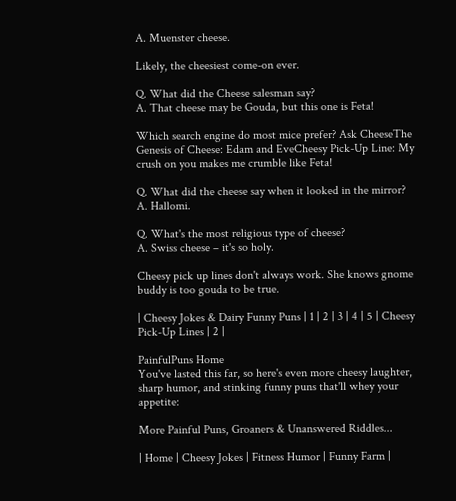A. Muenster cheese.

Likely, the cheesiest come-on ever.

Q. What did the Cheese salesman say?
A. That cheese may be Gouda, but this one is Feta!

Which search engine do most mice prefer? Ask CheeseThe Genesis of Cheese: Edam and EveCheesy Pick-Up Line: My crush on you makes me crumble like Feta!

Q. What did the cheese say when it looked in the mirror?
A. Hallomi.

Q. What's the most religious type of cheese?
A. Swiss cheese – it's so holy.

Cheesy pick up lines don't always work. She knows gnome buddy is too gouda to be true.

| Cheesy Jokes & Dairy Funny Puns | 1 | 2 | 3 | 4 | 5 | Cheesy Pick-Up Lines | 2 |

PainfulPuns Home
You've lasted this far, so here's even more cheesy laughter,
sharp humor, and stinking funny puns that'll whey your appetite:

More Painful Puns, Groaners & Unanswered Riddles...

| Home | Cheesy Jokes | Fitness Humor | Funny Farm |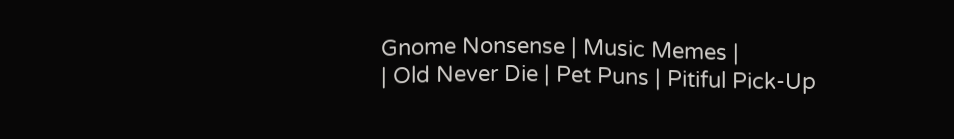Gnome Nonsense | Music Memes |
| Old Never Die | Pet Puns | Pitiful Pick-Up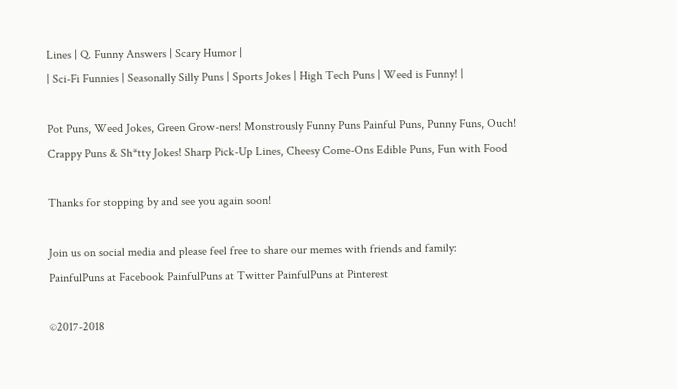Lines | Q. Funny Answers | Scary Humor |
| Sci-Fi Funnies | Seasonally Silly Puns | Sports Jokes | High Tech Puns | Weed is Funny! |

Pot Puns, Weed Jokes, Green Grow-ners! Monstrously Funny Puns Painful Puns, Punny Funs, Ouch!
Crappy Puns & Sh*tty Jokes! Sharp Pick-Up Lines, Cheesy Come-Ons Edible Puns, Fun with Food

Thanks for stopping by and see you again soon!

Join us on social media and please feel free to share our memes with friends and family:
PainfulPuns at Facebook PainfulPuns at Twitter PainfulPuns at Pinterest

©2017-2018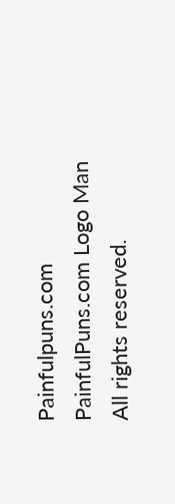Painfulpuns.com PainfulPuns.com Logo Man All rights reserved.